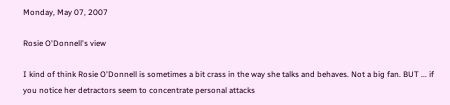Monday, May 07, 2007

Rosie O'Donnell's view

I kind of think Rosie O'Donnell is sometimes a bit crass in the way she talks and behaves. Not a big fan. BUT ... if you notice her detractors seem to concentrate personal attacks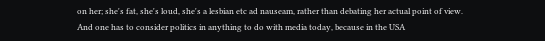on her; she's fat, she's loud, she's a lesbian etc ad nauseam, rather than debating her actual point of view.
And one has to consider politics in anything to do with media today, because in the USA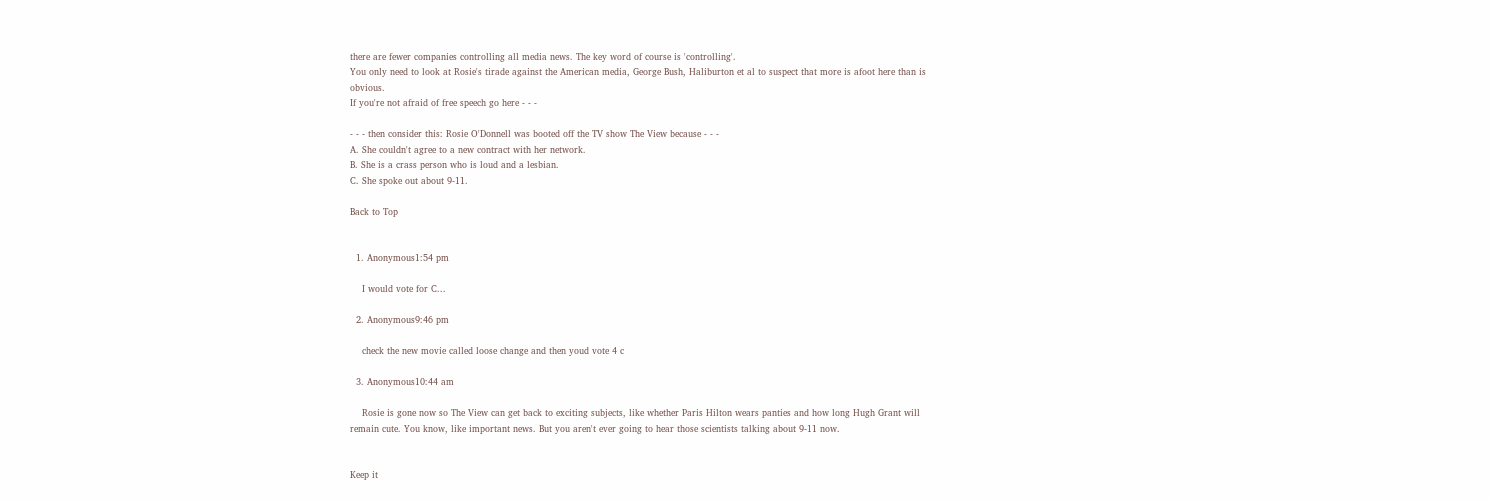there are fewer companies controlling all media news. The key word of course is 'controlling'.
You only need to look at Rosie's tirade against the American media, George Bush, Haliburton et al to suspect that more is afoot here than is obvious.
If you're not afraid of free speech go here - - -

- - - then consider this: Rosie O'Donnell was booted off the TV show The View because - - -
A. She couldn't agree to a new contract with her network.
B. She is a crass person who is loud and a lesbian.
C. She spoke out about 9-11.

Back to Top


  1. Anonymous1:54 pm

    I would vote for C...

  2. Anonymous9:46 pm

    check the new movie called loose change and then youd vote 4 c

  3. Anonymous10:44 am

    Rosie is gone now so The View can get back to exciting subjects, like whether Paris Hilton wears panties and how long Hugh Grant will remain cute. You know, like important news. But you aren't ever going to hear those scientists talking about 9-11 now.


Keep it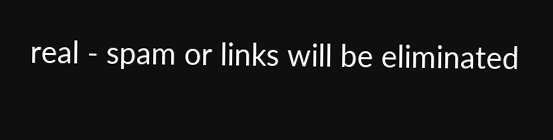real - spam or links will be eliminated